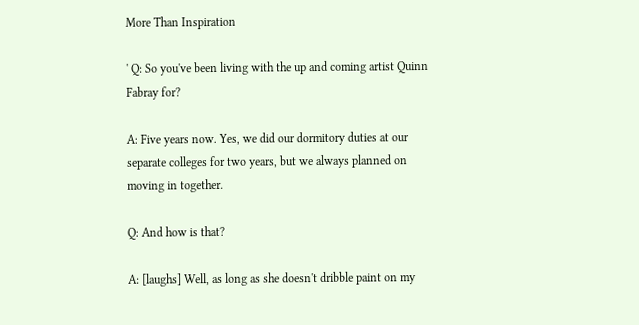More Than Inspiration

' Q: So you've been living with the up and coming artist Quinn Fabray for?

A: Five years now. Yes, we did our dormitory duties at our separate colleges for two years, but we always planned on moving in together.

Q: And how is that?

A: [laughs] Well, as long as she doesn't dribble paint on my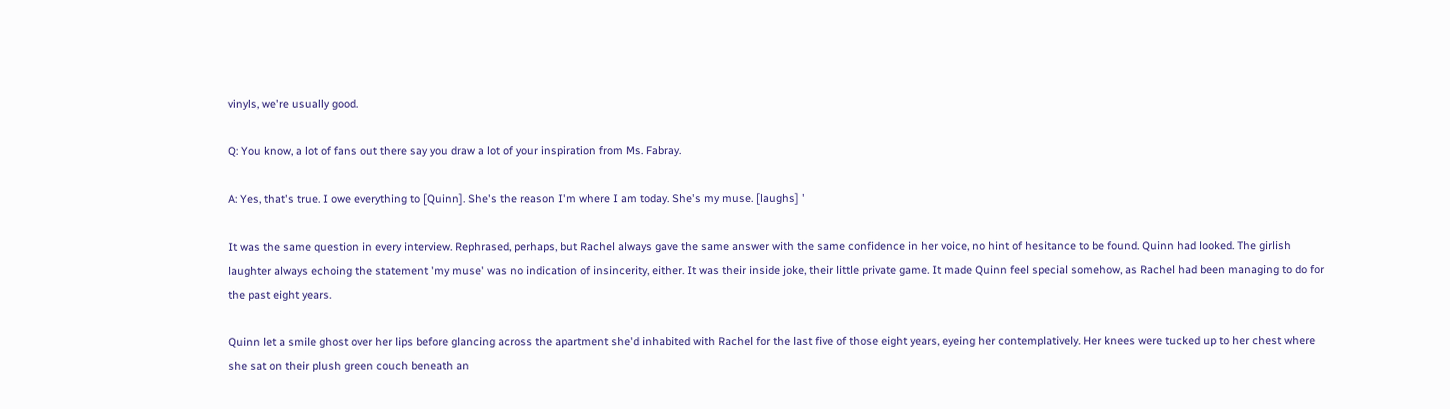vinyls, we're usually good.

Q: You know, a lot of fans out there say you draw a lot of your inspiration from Ms. Fabray.

A: Yes, that's true. I owe everything to [Quinn]. She's the reason I'm where I am today. She's my muse. [laughs] '

It was the same question in every interview. Rephrased, perhaps, but Rachel always gave the same answer with the same confidence in her voice, no hint of hesitance to be found. Quinn had looked. The girlish laughter always echoing the statement 'my muse' was no indication of insincerity, either. It was their inside joke, their little private game. It made Quinn feel special somehow, as Rachel had been managing to do for the past eight years.

Quinn let a smile ghost over her lips before glancing across the apartment she'd inhabited with Rachel for the last five of those eight years, eyeing her contemplatively. Her knees were tucked up to her chest where she sat on their plush green couch beneath an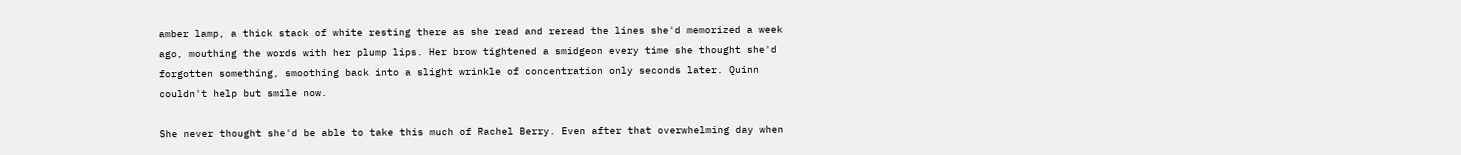amber lamp, a thick stack of white resting there as she read and reread the lines she'd memorized a week ago, mouthing the words with her plump lips. Her brow tightened a smidgeon every time she thought she'd forgotten something, smoothing back into a slight wrinkle of concentration only seconds later. Quinn couldn't help but smile now.

She never thought she'd be able to take this much of Rachel Berry. Even after that overwhelming day when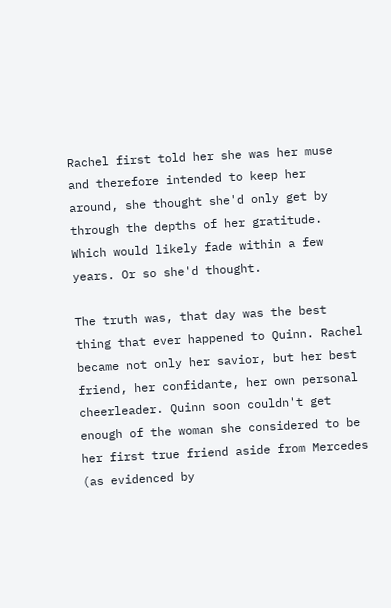Rachel first told her she was her muse and therefore intended to keep her around, she thought she'd only get by through the depths of her gratitude. Which would likely fade within a few years. Or so she'd thought.

The truth was, that day was the best thing that ever happened to Quinn. Rachel became not only her savior, but her best friend, her confidante, her own personal cheerleader. Quinn soon couldn't get enough of the woman she considered to be her first true friend aside from Mercedes (as evidenced by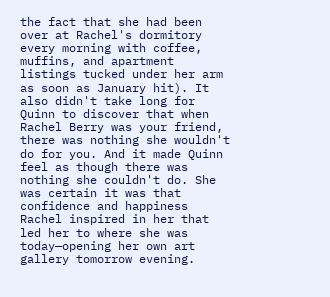the fact that she had been over at Rachel's dormitory every morning with coffee, muffins, and apartment listings tucked under her arm as soon as January hit). It also didn't take long for Quinn to discover that when Rachel Berry was your friend, there was nothing she wouldn't do for you. And it made Quinn feel as though there was nothing she couldn't do. She was certain it was that confidence and happiness Rachel inspired in her that led her to where she was today—opening her own art gallery tomorrow evening.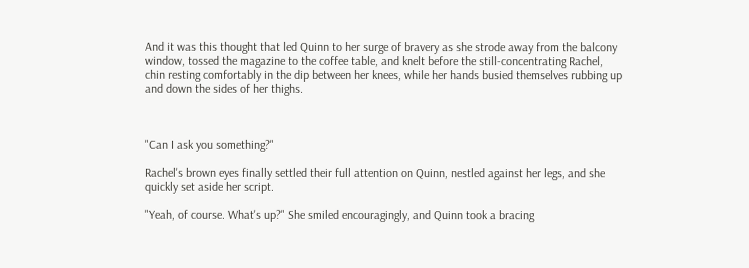And it was this thought that led Quinn to her surge of bravery as she strode away from the balcony window, tossed the magazine to the coffee table, and knelt before the still-concentrating Rachel, chin resting comfortably in the dip between her knees, while her hands busied themselves rubbing up and down the sides of her thighs.



"Can I ask you something?"

Rachel's brown eyes finally settled their full attention on Quinn, nestled against her legs, and she quickly set aside her script.

"Yeah, of course. What's up?" She smiled encouragingly, and Quinn took a bracing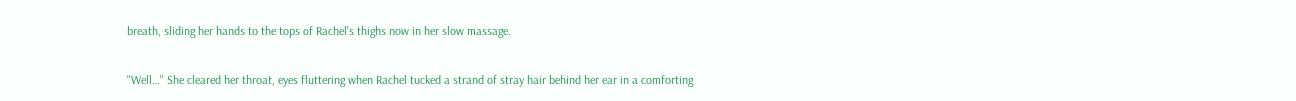breath, sliding her hands to the tops of Rachel's thighs now in her slow massage.

"Well…" She cleared her throat, eyes fluttering when Rachel tucked a strand of stray hair behind her ear in a comforting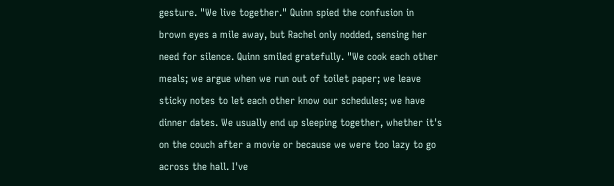gesture. "We live together." Quinn spied the confusion in brown eyes a mile away, but Rachel only nodded, sensing her need for silence. Quinn smiled gratefully. "We cook each other meals; we argue when we run out of toilet paper; we leave sticky notes to let each other know our schedules; we have dinner dates. We usually end up sleeping together, whether it's on the couch after a movie or because we were too lazy to go across the hall. I've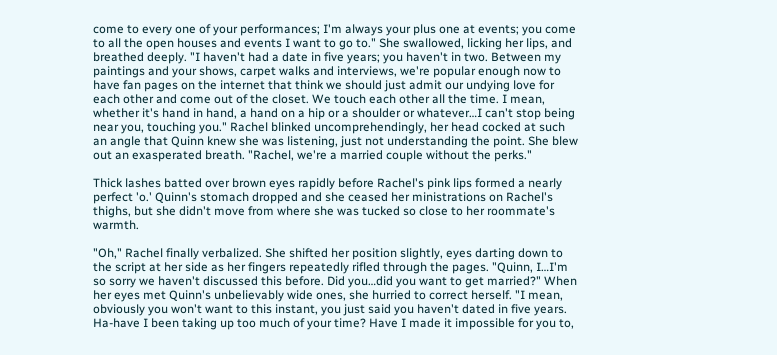come to every one of your performances; I'm always your plus one at events; you come to all the open houses and events I want to go to." She swallowed, licking her lips, and breathed deeply. "I haven't had a date in five years; you haven't in two. Between my paintings and your shows, carpet walks and interviews, we're popular enough now to have fan pages on the internet that think we should just admit our undying love for each other and come out of the closet. We touch each other all the time. I mean, whether it's hand in hand, a hand on a hip or a shoulder or whatever…I can't stop being near you, touching you." Rachel blinked uncomprehendingly, her head cocked at such an angle that Quinn knew she was listening, just not understanding the point. She blew out an exasperated breath. "Rachel, we're a married couple without the perks."

Thick lashes batted over brown eyes rapidly before Rachel's pink lips formed a nearly perfect 'o.' Quinn's stomach dropped and she ceased her ministrations on Rachel's thighs, but she didn't move from where she was tucked so close to her roommate's warmth.

"Oh," Rachel finally verbalized. She shifted her position slightly, eyes darting down to the script at her side as her fingers repeatedly rifled through the pages. "Quinn, I…I'm so sorry we haven't discussed this before. Did you…did you want to get married?" When her eyes met Quinn's unbelievably wide ones, she hurried to correct herself. "I mean, obviously you won't want to this instant, you just said you haven't dated in five years. Ha-have I been taking up too much of your time? Have I made it impossible for you to,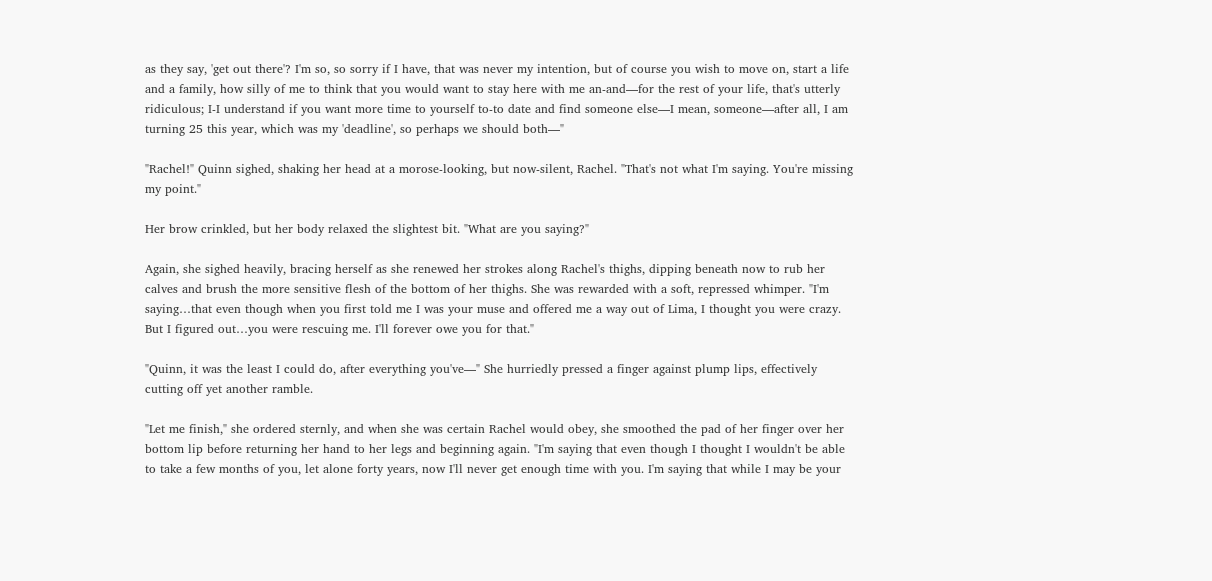as they say, 'get out there'? I'm so, so sorry if I have, that was never my intention, but of course you wish to move on, start a life and a family, how silly of me to think that you would want to stay here with me an-and—for the rest of your life, that's utterly ridiculous; I-I understand if you want more time to yourself to-to date and find someone else—I mean, someone—after all, I am turning 25 this year, which was my 'deadline', so perhaps we should both—"

"Rachel!" Quinn sighed, shaking her head at a morose-looking, but now-silent, Rachel. "That's not what I'm saying. You're missing my point."

Her brow crinkled, but her body relaxed the slightest bit. "What are you saying?"

Again, she sighed heavily, bracing herself as she renewed her strokes along Rachel's thighs, dipping beneath now to rub her calves and brush the more sensitive flesh of the bottom of her thighs. She was rewarded with a soft, repressed whimper. "I'm saying…that even though when you first told me I was your muse and offered me a way out of Lima, I thought you were crazy. But I figured out…you were rescuing me. I'll forever owe you for that."

"Quinn, it was the least I could do, after everything you've—" She hurriedly pressed a finger against plump lips, effectively cutting off yet another ramble.

"Let me finish," she ordered sternly, and when she was certain Rachel would obey, she smoothed the pad of her finger over her bottom lip before returning her hand to her legs and beginning again. "I'm saying that even though I thought I wouldn't be able to take a few months of you, let alone forty years, now I'll never get enough time with you. I'm saying that while I may be your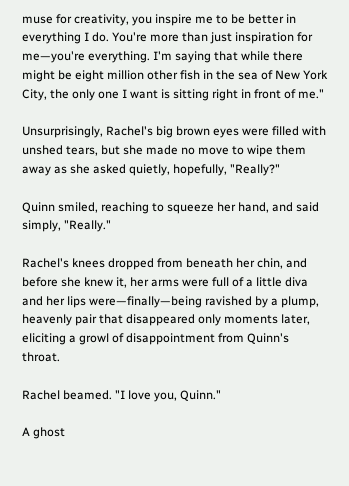muse for creativity, you inspire me to be better in everything I do. You're more than just inspiration for me—you're everything. I'm saying that while there might be eight million other fish in the sea of New York City, the only one I want is sitting right in front of me."

Unsurprisingly, Rachel's big brown eyes were filled with unshed tears, but she made no move to wipe them away as she asked quietly, hopefully, "Really?"

Quinn smiled, reaching to squeeze her hand, and said simply, "Really."

Rachel's knees dropped from beneath her chin, and before she knew it, her arms were full of a little diva and her lips were—finally—being ravished by a plump, heavenly pair that disappeared only moments later, eliciting a growl of disappointment from Quinn's throat.

Rachel beamed. "I love you, Quinn."

A ghost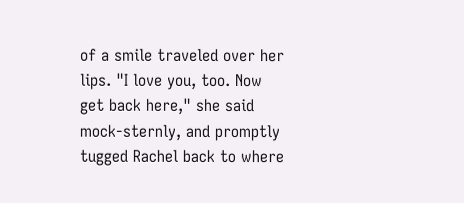of a smile traveled over her lips. "I love you, too. Now get back here," she said mock-sternly, and promptly tugged Rachel back to where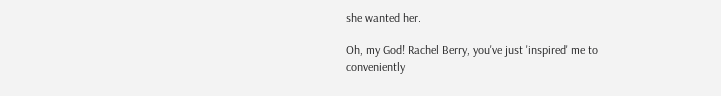she wanted her.

Oh, my God! Rachel Berry, you've just 'inspired' me to conveniently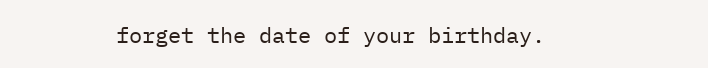forget the date of your birthday.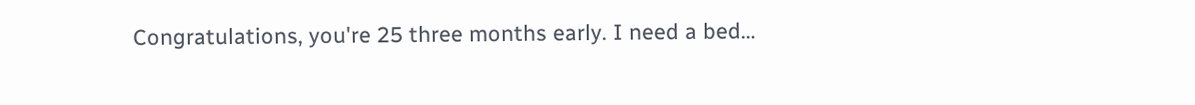Congratulations, you're 25 three months early. I need a bed…